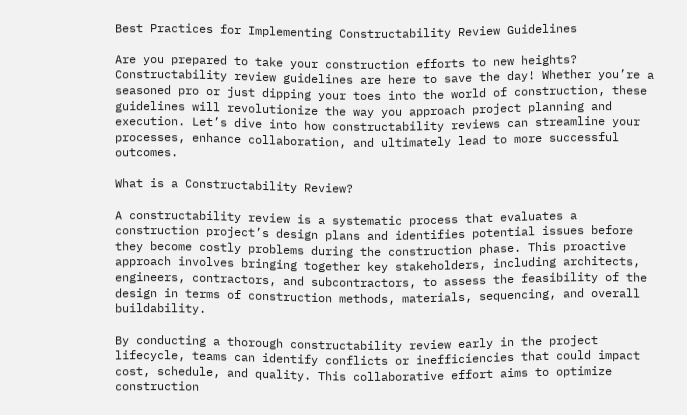Best Practices for Implementing Constructability Review Guidelines

Are you prepared to take your construction efforts to new heights? Constructability review guidelines are here to save the day! Whether you’re a seasoned pro or just dipping your toes into the world of construction, these guidelines will revolutionize the way you approach project planning and execution. Let’s dive into how constructability reviews can streamline your processes, enhance collaboration, and ultimately lead to more successful outcomes.

What is a Constructability Review?

A constructability review is a systematic process that evaluates a construction project’s design plans and identifies potential issues before they become costly problems during the construction phase. This proactive approach involves bringing together key stakeholders, including architects, engineers, contractors, and subcontractors, to assess the feasibility of the design in terms of construction methods, materials, sequencing, and overall buildability.

By conducting a thorough constructability review early in the project lifecycle, teams can identify conflicts or inefficiencies that could impact cost, schedule, and quality. This collaborative effort aims to optimize construction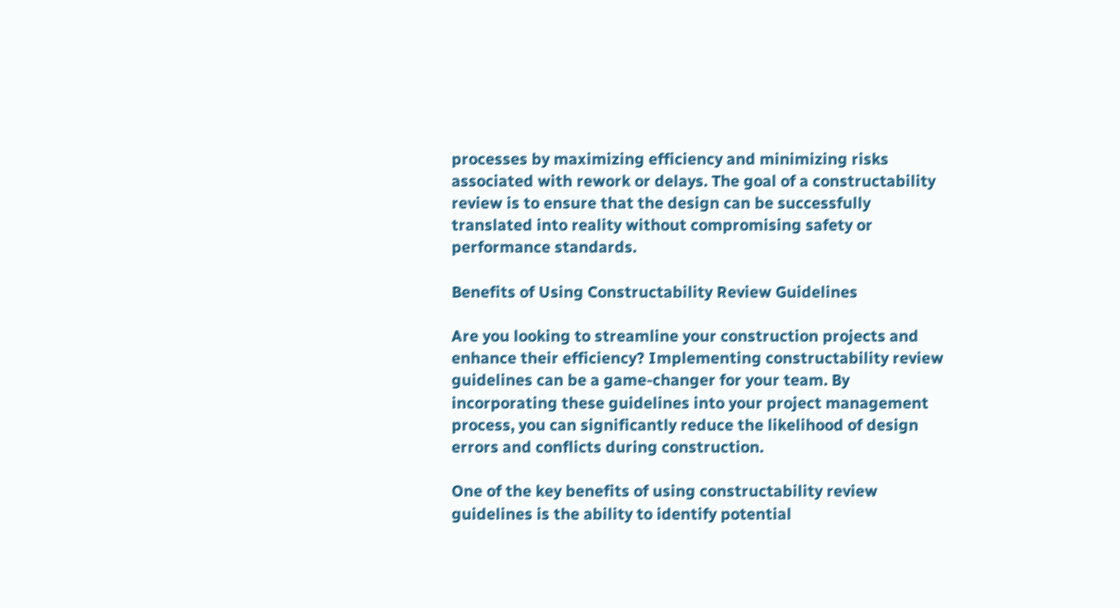processes by maximizing efficiency and minimizing risks associated with rework or delays. The goal of a constructability review is to ensure that the design can be successfully translated into reality without compromising safety or performance standards.

Benefits of Using Constructability Review Guidelines

Are you looking to streamline your construction projects and enhance their efficiency? Implementing constructability review guidelines can be a game-changer for your team. By incorporating these guidelines into your project management process, you can significantly reduce the likelihood of design errors and conflicts during construction.

One of the key benefits of using constructability review guidelines is the ability to identify potential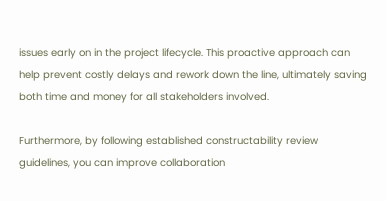issues early on in the project lifecycle. This proactive approach can help prevent costly delays and rework down the line, ultimately saving both time and money for all stakeholders involved.

Furthermore, by following established constructability review guidelines, you can improve collaboration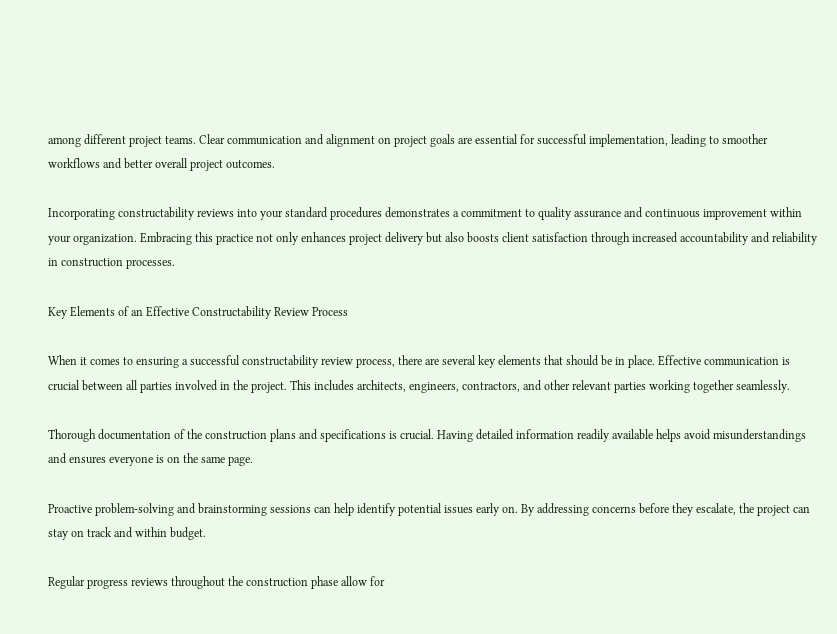among different project teams. Clear communication and alignment on project goals are essential for successful implementation, leading to smoother workflows and better overall project outcomes.

Incorporating constructability reviews into your standard procedures demonstrates a commitment to quality assurance and continuous improvement within your organization. Embracing this practice not only enhances project delivery but also boosts client satisfaction through increased accountability and reliability in construction processes.

Key Elements of an Effective Constructability Review Process

When it comes to ensuring a successful constructability review process, there are several key elements that should be in place. Effective communication is crucial between all parties involved in the project. This includes architects, engineers, contractors, and other relevant parties working together seamlessly.

Thorough documentation of the construction plans and specifications is crucial. Having detailed information readily available helps avoid misunderstandings and ensures everyone is on the same page.

Proactive problem-solving and brainstorming sessions can help identify potential issues early on. By addressing concerns before they escalate, the project can stay on track and within budget.

Regular progress reviews throughout the construction phase allow for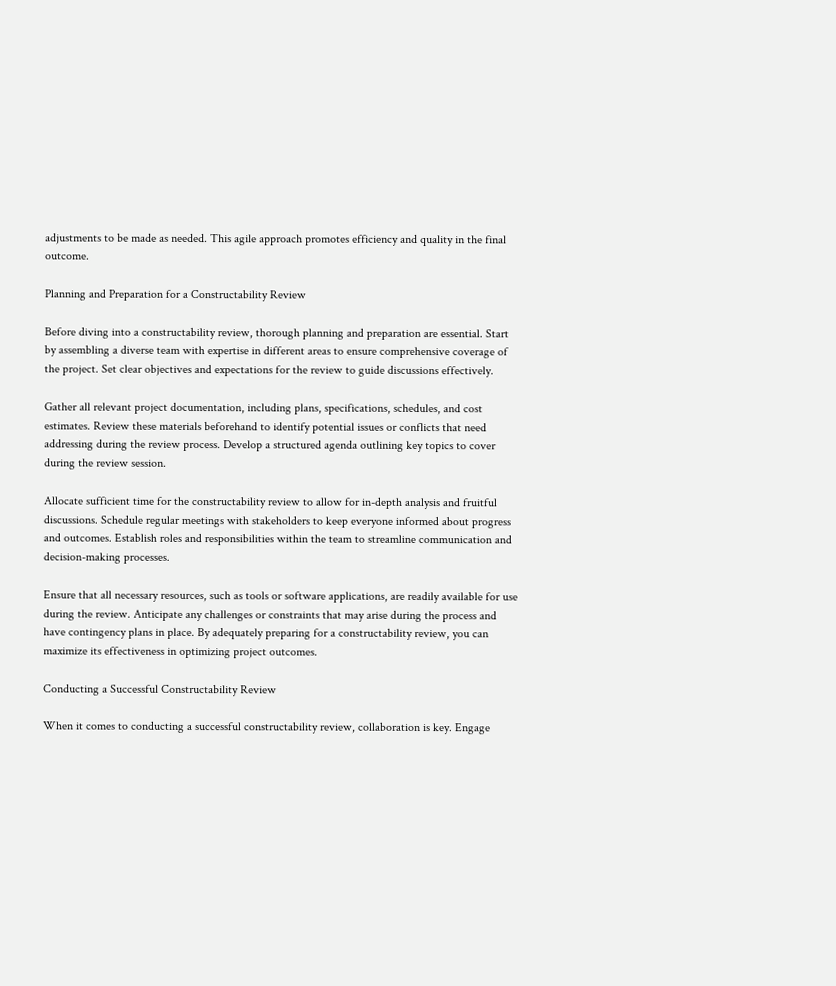adjustments to be made as needed. This agile approach promotes efficiency and quality in the final outcome.

Planning and Preparation for a Constructability Review

Before diving into a constructability review, thorough planning and preparation are essential. Start by assembling a diverse team with expertise in different areas to ensure comprehensive coverage of the project. Set clear objectives and expectations for the review to guide discussions effectively.

Gather all relevant project documentation, including plans, specifications, schedules, and cost estimates. Review these materials beforehand to identify potential issues or conflicts that need addressing during the review process. Develop a structured agenda outlining key topics to cover during the review session.

Allocate sufficient time for the constructability review to allow for in-depth analysis and fruitful discussions. Schedule regular meetings with stakeholders to keep everyone informed about progress and outcomes. Establish roles and responsibilities within the team to streamline communication and decision-making processes.

Ensure that all necessary resources, such as tools or software applications, are readily available for use during the review. Anticipate any challenges or constraints that may arise during the process and have contingency plans in place. By adequately preparing for a constructability review, you can maximize its effectiveness in optimizing project outcomes.

Conducting a Successful Constructability Review

When it comes to conducting a successful constructability review, collaboration is key. Engage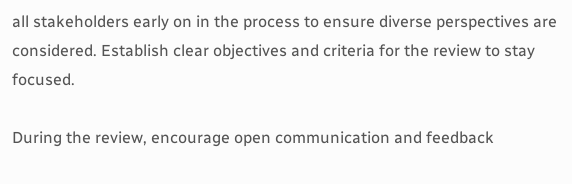all stakeholders early on in the process to ensure diverse perspectives are considered. Establish clear objectives and criteria for the review to stay focused.

During the review, encourage open communication and feedback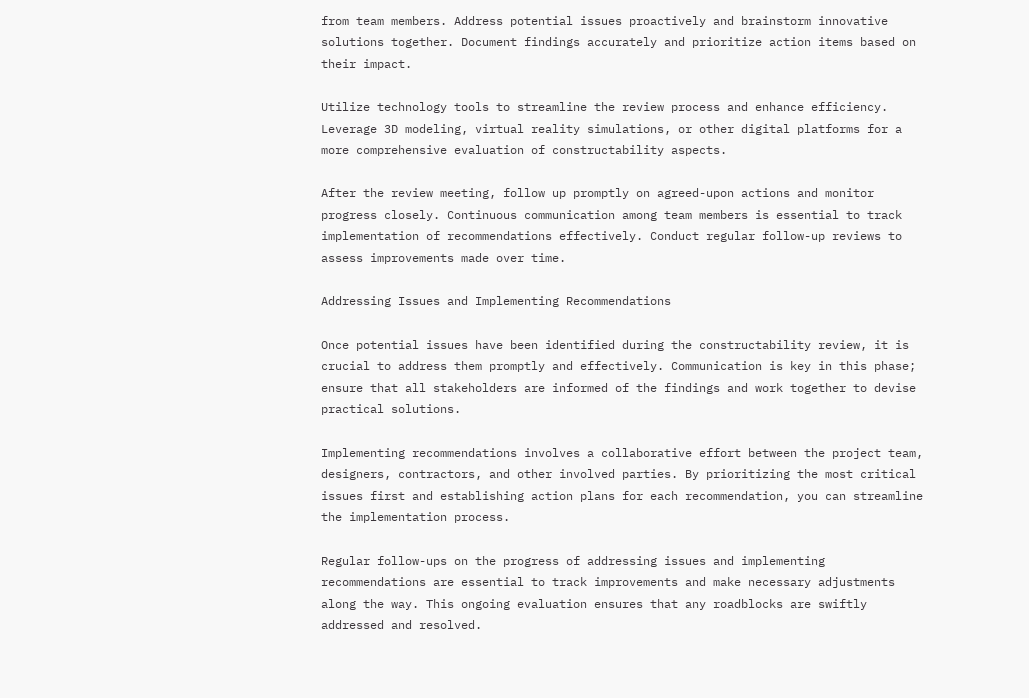from team members. Address potential issues proactively and brainstorm innovative solutions together. Document findings accurately and prioritize action items based on their impact.

Utilize technology tools to streamline the review process and enhance efficiency. Leverage 3D modeling, virtual reality simulations, or other digital platforms for a more comprehensive evaluation of constructability aspects.

After the review meeting, follow up promptly on agreed-upon actions and monitor progress closely. Continuous communication among team members is essential to track implementation of recommendations effectively. Conduct regular follow-up reviews to assess improvements made over time.

Addressing Issues and Implementing Recommendations

Once potential issues have been identified during the constructability review, it is crucial to address them promptly and effectively. Communication is key in this phase; ensure that all stakeholders are informed of the findings and work together to devise practical solutions.

Implementing recommendations involves a collaborative effort between the project team, designers, contractors, and other involved parties. By prioritizing the most critical issues first and establishing action plans for each recommendation, you can streamline the implementation process.

Regular follow-ups on the progress of addressing issues and implementing recommendations are essential to track improvements and make necessary adjustments along the way. This ongoing evaluation ensures that any roadblocks are swiftly addressed and resolved.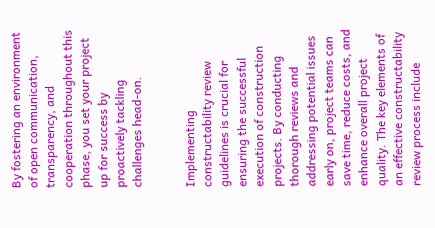By fostering an environment of open communication, transparency, and cooperation throughout this phase, you set your project up for success by proactively tackling challenges head-on.


Implementing constructability review guidelines is crucial for ensuring the successful execution of construction projects. By conducting thorough reviews and addressing potential issues early on, project teams can save time, reduce costs, and enhance overall project quality. The key elements of an effective constructability review process include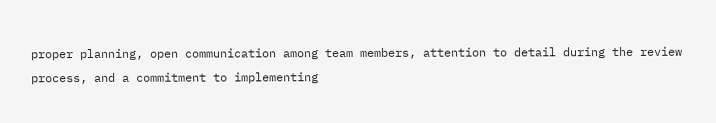proper planning, open communication among team members, attention to detail during the review process, and a commitment to implementing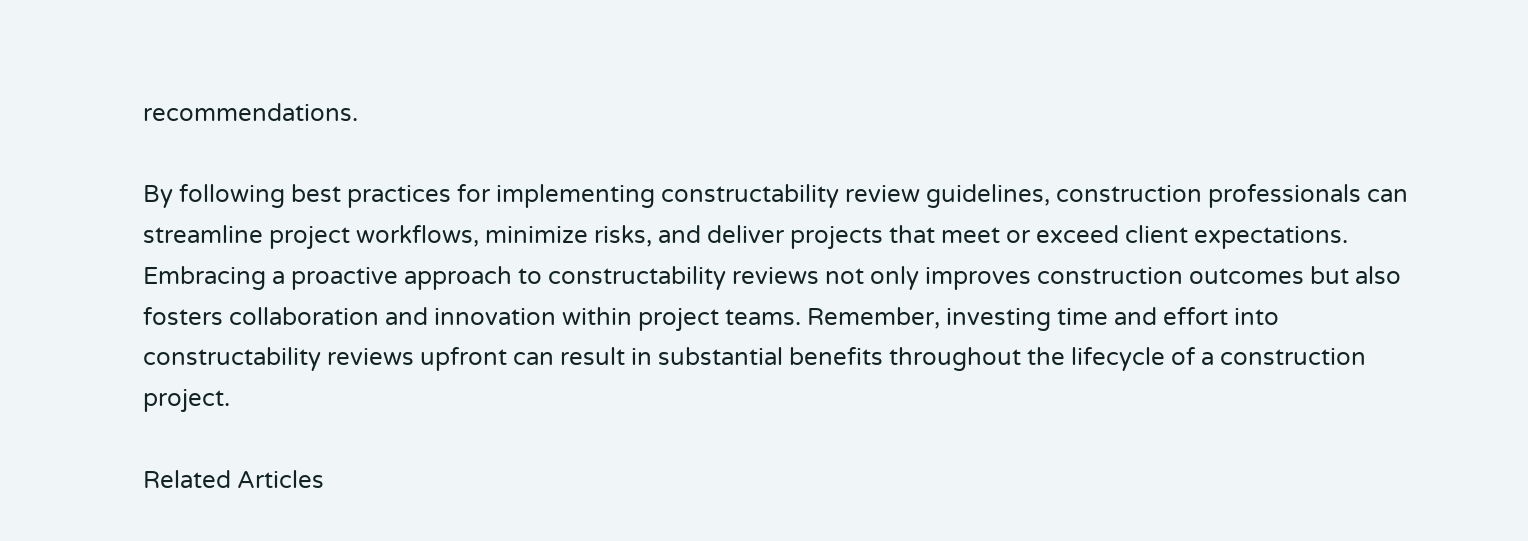recommendations.

By following best practices for implementing constructability review guidelines, construction professionals can streamline project workflows, minimize risks, and deliver projects that meet or exceed client expectations. Embracing a proactive approach to constructability reviews not only improves construction outcomes but also fosters collaboration and innovation within project teams. Remember, investing time and effort into constructability reviews upfront can result in substantial benefits throughout the lifecycle of a construction project.

Related Articles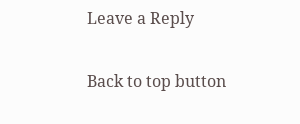Leave a Reply

Back to top button